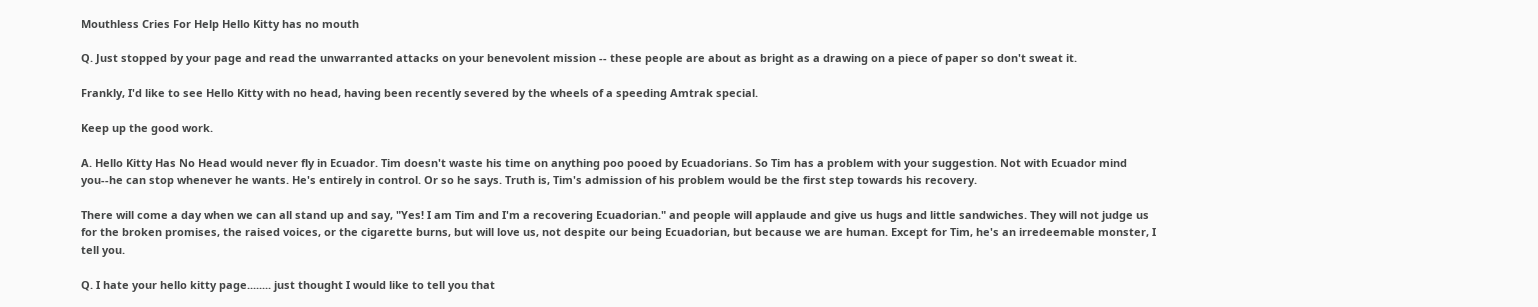Mouthless Cries For Help Hello Kitty has no mouth

Q. Just stopped by your page and read the unwarranted attacks on your benevolent mission -- these people are about as bright as a drawing on a piece of paper so don't sweat it.

Frankly, I'd like to see Hello Kitty with no head, having been recently severed by the wheels of a speeding Amtrak special.

Keep up the good work.

A. Hello Kitty Has No Head would never fly in Ecuador. Tim doesn't waste his time on anything poo pooed by Ecuadorians. So Tim has a problem with your suggestion. Not with Ecuador mind you--he can stop whenever he wants. He's entirely in control. Or so he says. Truth is, Tim's admission of his problem would be the first step towards his recovery.

There will come a day when we can all stand up and say, "Yes! I am Tim and I'm a recovering Ecuadorian." and people will applaude and give us hugs and little sandwiches. They will not judge us for the broken promises, the raised voices, or the cigarette burns, but will love us, not despite our being Ecuadorian, but because we are human. Except for Tim, he's an irredeemable monster, I tell you.

Q. I hate your hello kitty page........ just thought I would like to tell you that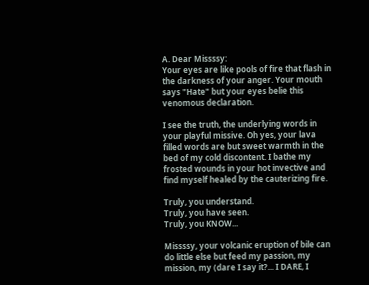A. Dear Missssy:
Your eyes are like pools of fire that flash in the darkness of your anger. Your mouth says "Hate" but your eyes belie this venomous declaration.

I see the truth, the underlying words in your playful missive. Oh yes, your lava filled words are but sweet warmth in the bed of my cold discontent. I bathe my frosted wounds in your hot invective and find myself healed by the cauterizing fire.

Truly, you understand.
Truly, you have seen.
Truly, you KNOW...

Missssy, your volcanic eruption of bile can do little else but feed my passion, my mission, my (dare I say it?... I DARE, I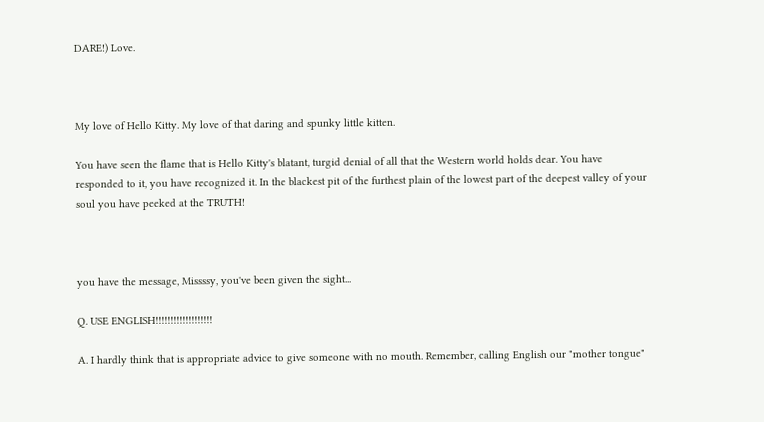DARE!) Love.



My love of Hello Kitty. My love of that daring and spunky little kitten.

You have seen the flame that is Hello Kitty's blatant, turgid denial of all that the Western world holds dear. You have responded to it, you have recognized it. In the blackest pit of the furthest plain of the lowest part of the deepest valley of your soul you have peeked at the TRUTH!



you have the message, Missssy, you've been given the sight...

Q. USE ENGLISH!!!!!!!!!!!!!!!!!!!

A. I hardly think that is appropriate advice to give someone with no mouth. Remember, calling English our "mother tongue"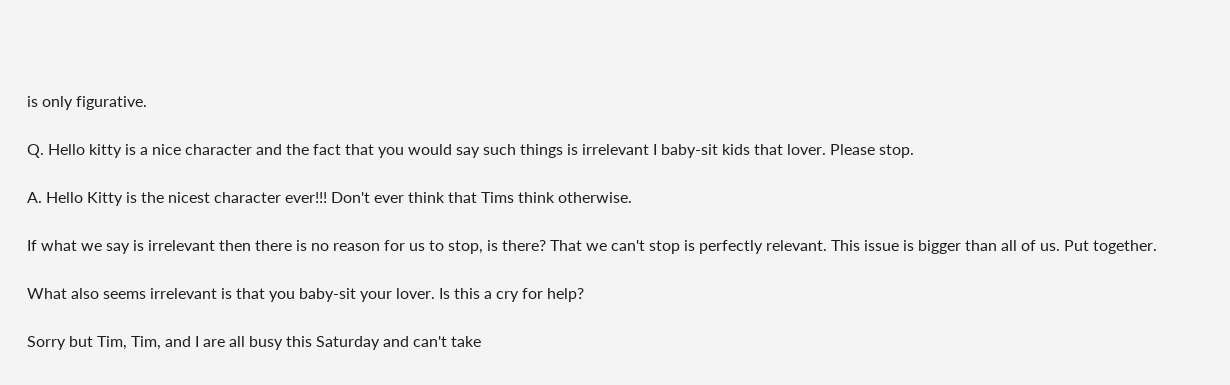is only figurative.

Q. Hello kitty is a nice character and the fact that you would say such things is irrelevant I baby-sit kids that lover. Please stop.

A. Hello Kitty is the nicest character ever!!! Don't ever think that Tims think otherwise.

If what we say is irrelevant then there is no reason for us to stop, is there? That we can't stop is perfectly relevant. This issue is bigger than all of us. Put together.

What also seems irrelevant is that you baby-sit your lover. Is this a cry for help?

Sorry but Tim, Tim, and I are all busy this Saturday and can't take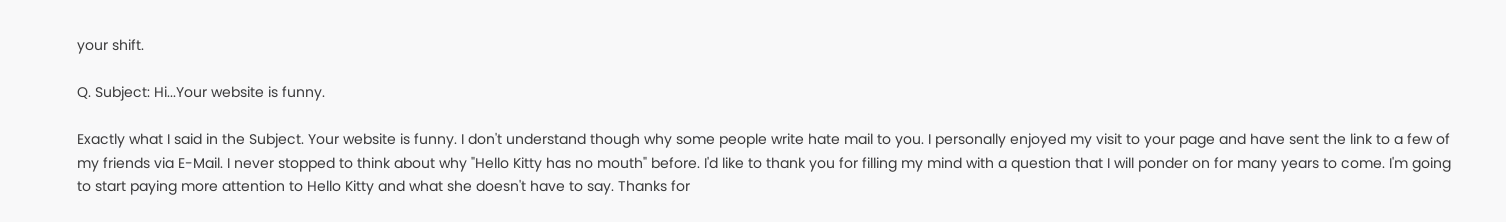your shift.

Q. Subject: Hi...Your website is funny.

Exactly what I said in the Subject. Your website is funny. I don't understand though why some people write hate mail to you. I personally enjoyed my visit to your page and have sent the link to a few of my friends via E-Mail. I never stopped to think about why "Hello Kitty has no mouth" before. I'd like to thank you for filling my mind with a question that I will ponder on for many years to come. I'm going to start paying more attention to Hello Kitty and what she doesn't have to say. Thanks for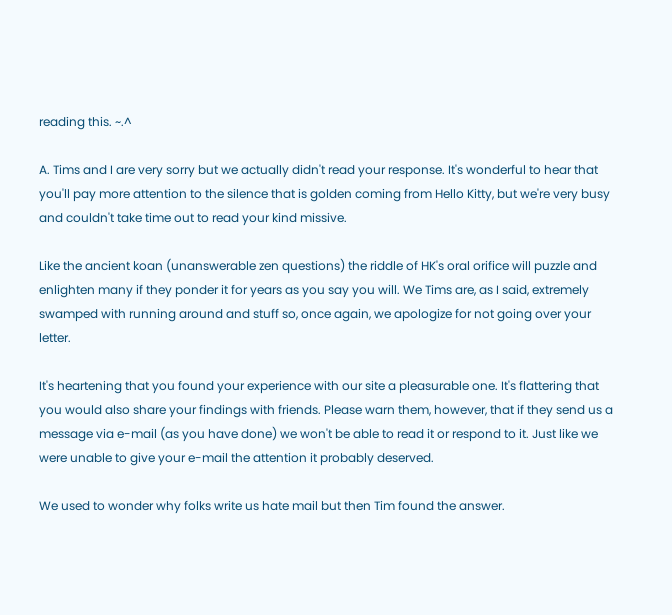reading this. ~.^

A. Tims and I are very sorry but we actually didn't read your response. It's wonderful to hear that you'll pay more attention to the silence that is golden coming from Hello Kitty, but we're very busy and couldn't take time out to read your kind missive.

Like the ancient koan (unanswerable zen questions) the riddle of HK's oral orifice will puzzle and enlighten many if they ponder it for years as you say you will. We Tims are, as I said, extremely swamped with running around and stuff so, once again, we apologize for not going over your letter.

It's heartening that you found your experience with our site a pleasurable one. It's flattering that you would also share your findings with friends. Please warn them, however, that if they send us a message via e-mail (as you have done) we won't be able to read it or respond to it. Just like we were unable to give your e-mail the attention it probably deserved.

We used to wonder why folks write us hate mail but then Tim found the answer.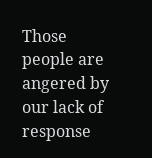Those people are angered by our lack of response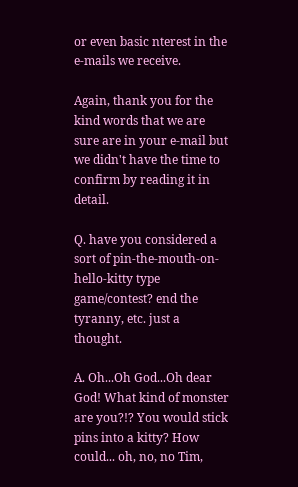or even basic nterest in the e-mails we receive.

Again, thank you for the kind words that we are sure are in your e-mail but we didn't have the time to confirm by reading it in detail.

Q. have you considered a sort of pin-the-mouth-on-hello-kitty type game/contest? end the tyranny, etc. just a thought.

A. Oh...Oh God...Oh dear God! What kind of monster are you?!? You would stick pins into a kitty? How could... oh, no, no Tim,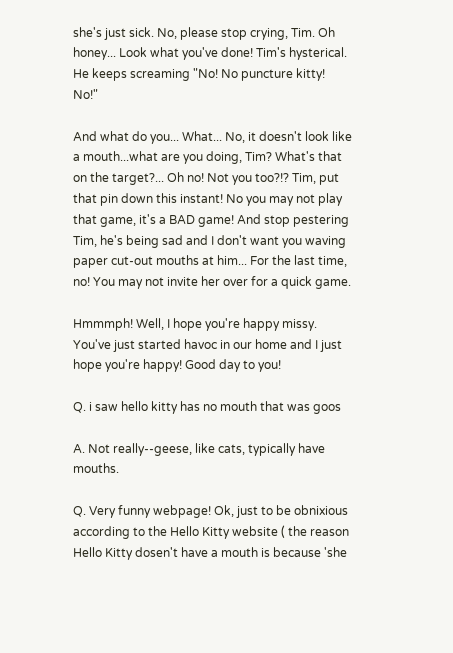she's just sick. No, please stop crying, Tim. Oh honey... Look what you've done! Tim's hysterical. He keeps screaming "No! No puncture kitty! No!"

And what do you... What... No, it doesn't look like a mouth...what are you doing, Tim? What's that on the target?... Oh no! Not you too?!? Tim, put that pin down this instant! No you may not play that game, it's a BAD game! And stop pestering Tim, he's being sad and I don't want you waving paper cut-out mouths at him... For the last time, no! You may not invite her over for a quick game.

Hmmmph! Well, I hope you're happy missy. You've just started havoc in our home and I just hope you're happy! Good day to you!

Q. i saw hello kitty has no mouth that was goos

A. Not really--geese, like cats, typically have mouths.

Q. Very funny webpage! Ok, just to be obnixious according to the Hello Kitty website ( the reason Hello Kitty dosen't have a mouth is because 'she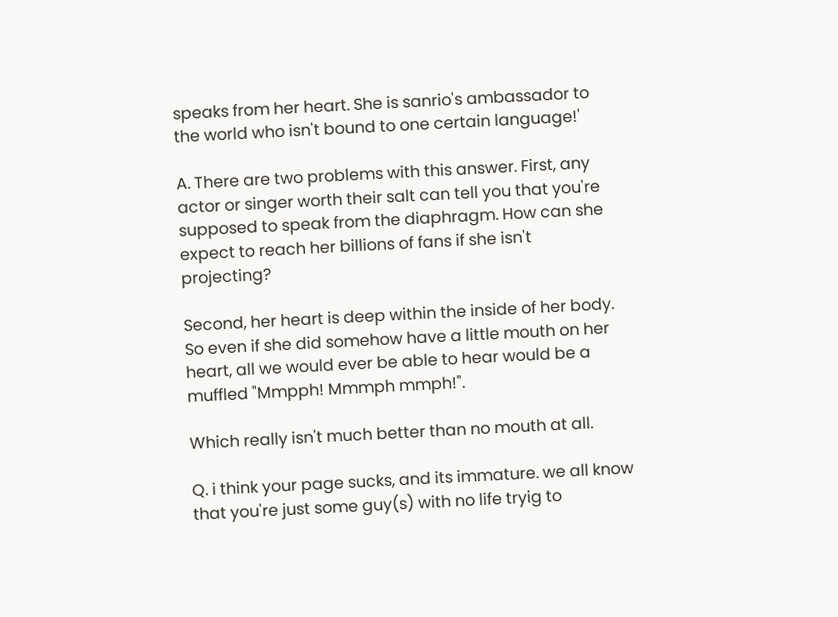speaks from her heart. She is sanrio's ambassador to the world who isn't bound to one certain language!'

A. There are two problems with this answer. First, any actor or singer worth their salt can tell you that you're supposed to speak from the diaphragm. How can she expect to reach her billions of fans if she isn't projecting?

Second, her heart is deep within the inside of her body. So even if she did somehow have a little mouth on her heart, all we would ever be able to hear would be a muffled "Mmpph! Mmmph mmph!".

Which really isn't much better than no mouth at all.

Q. i think your page sucks, and its immature. we all know that you're just some guy(s) with no life tryig to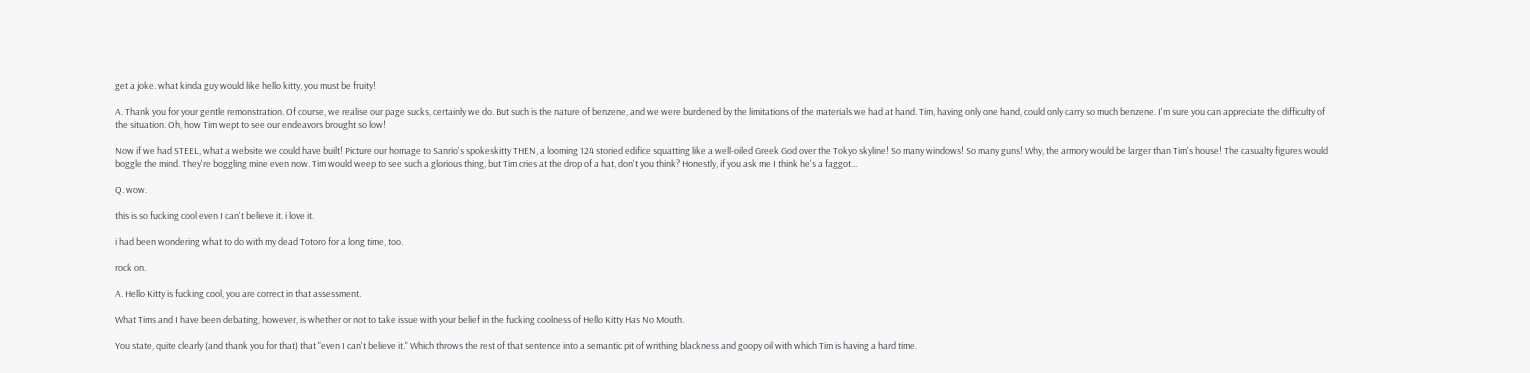get a joke. what kinda guy would like hello kitty, you must be fruity!

A. Thank you for your gentle remonstration. Of course, we realise our page sucks, certainly we do. But such is the nature of benzene, and we were burdened by the limitations of the materials we had at hand. Tim, having only one hand, could only carry so much benzene. I'm sure you can appreciate the difficulty of the situation. Oh, how Tim wept to see our endeavors brought so low!

Now if we had STEEL, what a website we could have built! Picture our homage to Sanrio's spokeskitty THEN, a looming 124 storied edifice squatting like a well-oiled Greek God over the Tokyo skyline! So many windows! So many guns! Why, the armory would be larger than Tim's house! The casualty figures would boggle the mind. They're boggling mine even now. Tim would weep to see such a glorious thing, but Tim cries at the drop of a hat, don't you think? Honestly, if you ask me I think he's a faggot...

Q. wow.

this is so fucking cool even I can't believe it. i love it.

i had been wondering what to do with my dead Totoro for a long time, too.

rock on.

A. Hello Kitty is fucking cool, you are correct in that assessment.

What Tims and I have been debating, however, is whether or not to take issue with your belief in the fucking coolness of Hello Kitty Has No Mouth.

You state, quite clearly (and thank you for that) that "even I can't believe it." Which throws the rest of that sentence into a semantic pit of writhing blackness and goopy oil with which Tim is having a hard time.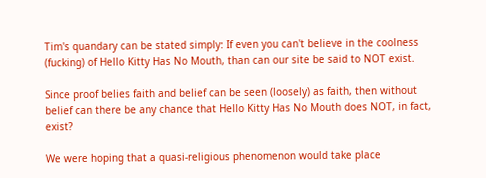Tim's quandary can be stated simply: If even you can't believe in the coolness (fucking) of Hello Kitty Has No Mouth, than can our site be said to NOT exist.

Since proof belies faith and belief can be seen (loosely) as faith, then without belief can there be any chance that Hello Kitty Has No Mouth does NOT, in fact, exist?

We were hoping that a quasi-religious phenomenon would take place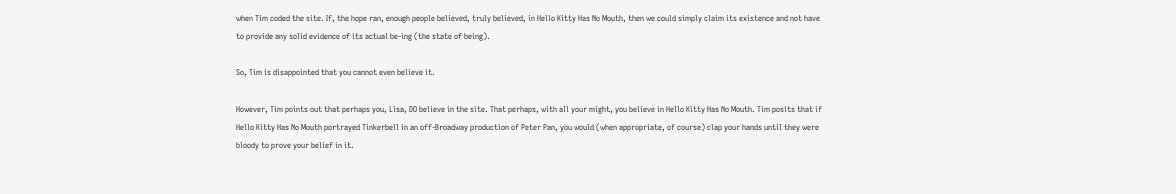when Tim coded the site. If, the hope ran, enough people believed, truly believed, in Hello Kitty Has No Mouth, then we could simply claim its existence and not have to provide any solid evidence of its actual be-ing (the state of being).

So, Tim is disappointed that you cannot even believe it.

However, Tim points out that perhaps you, Lisa, DO believe in the site. That perhaps, with all your might, you believe in Hello Kitty Has No Mouth. Tim posits that if Hello Kitty Has No Mouth portrayed Tinkerbell in an off-Broadway production of Peter Pan, you would (when appropriate, of course) clap your hands until they were bloody to prove your belief in it.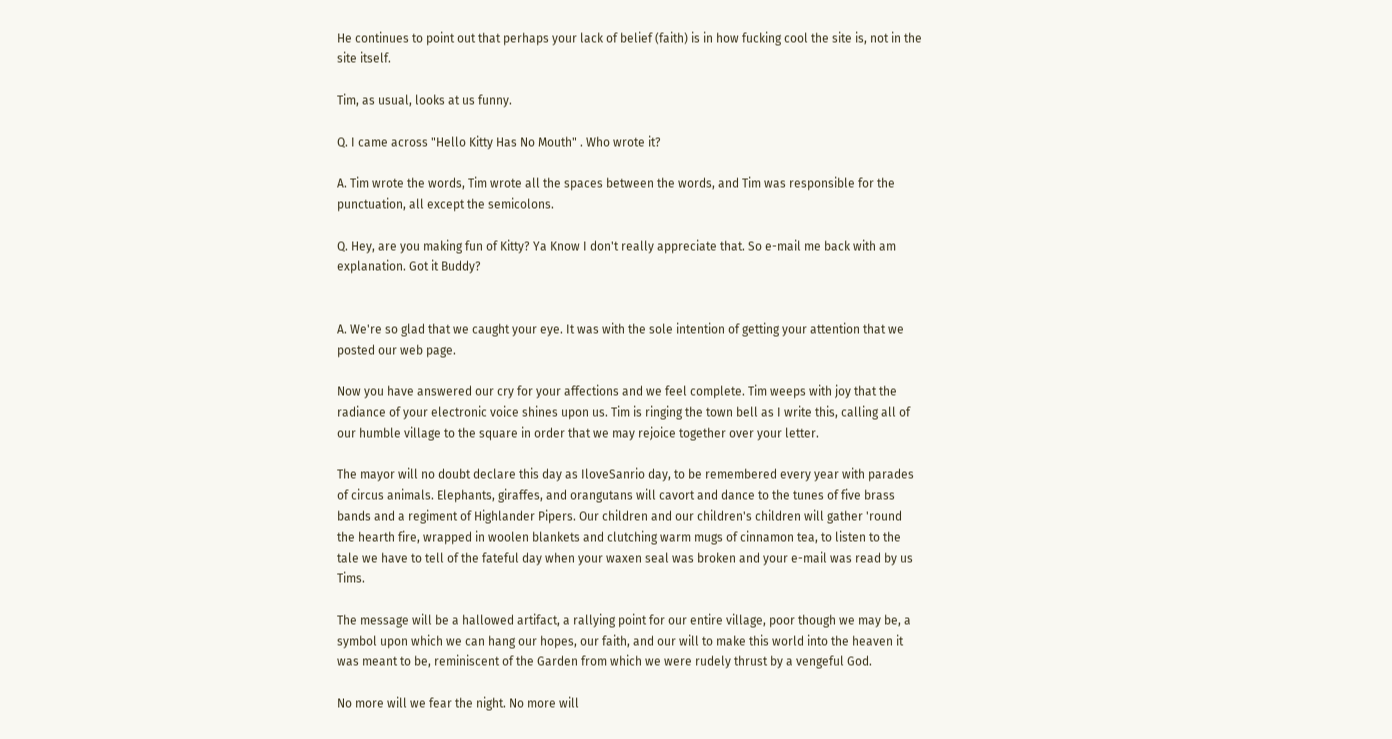He continues to point out that perhaps your lack of belief (faith) is in how fucking cool the site is, not in the site itself.

Tim, as usual, looks at us funny.

Q. I came across "Hello Kitty Has No Mouth" . Who wrote it?

A. Tim wrote the words, Tim wrote all the spaces between the words, and Tim was responsible for the punctuation, all except the semicolons.

Q. Hey, are you making fun of Kitty? Ya Know I don't really appreciate that. So e-mail me back with am explanation. Got it Buddy?


A. We're so glad that we caught your eye. It was with the sole intention of getting your attention that we posted our web page.

Now you have answered our cry for your affections and we feel complete. Tim weeps with joy that the radiance of your electronic voice shines upon us. Tim is ringing the town bell as I write this, calling all of our humble village to the square in order that we may rejoice together over your letter.

The mayor will no doubt declare this day as IloveSanrio day, to be remembered every year with parades of circus animals. Elephants, giraffes, and orangutans will cavort and dance to the tunes of five brass bands and a regiment of Highlander Pipers. Our children and our children's children will gather 'round the hearth fire, wrapped in woolen blankets and clutching warm mugs of cinnamon tea, to listen to the tale we have to tell of the fateful day when your waxen seal was broken and your e-mail was read by us Tims.

The message will be a hallowed artifact, a rallying point for our entire village, poor though we may be, a symbol upon which we can hang our hopes, our faith, and our will to make this world into the heaven it was meant to be, reminiscent of the Garden from which we were rudely thrust by a vengeful God.

No more will we fear the night. No more will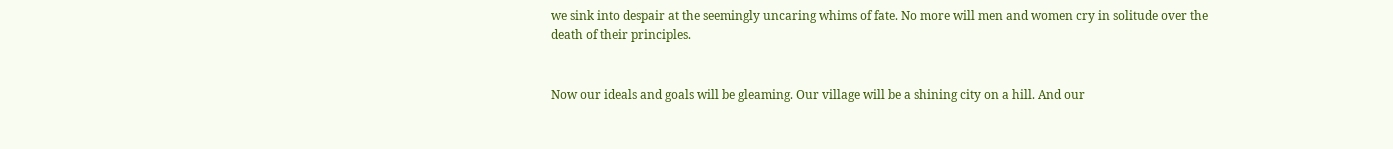we sink into despair at the seemingly uncaring whims of fate. No more will men and women cry in solitude over the death of their principles.


Now our ideals and goals will be gleaming. Our village will be a shining city on a hill. And our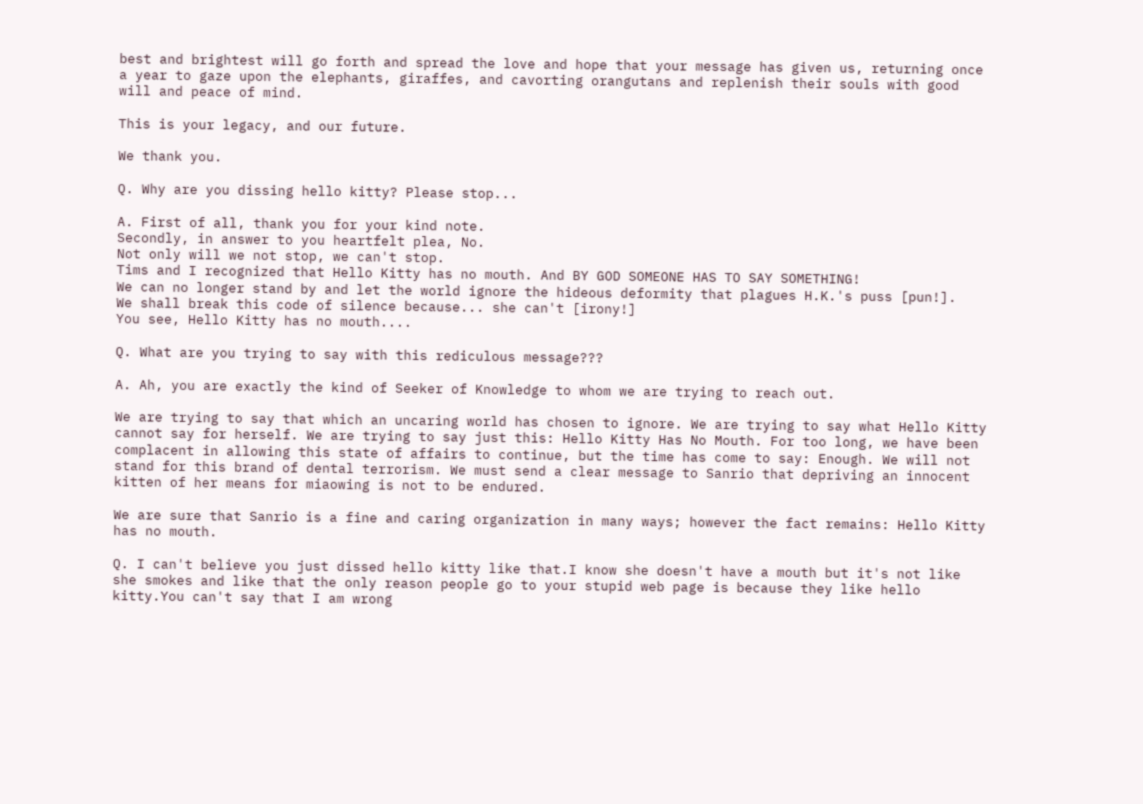best and brightest will go forth and spread the love and hope that your message has given us, returning once a year to gaze upon the elephants, giraffes, and cavorting orangutans and replenish their souls with good will and peace of mind.

This is your legacy, and our future.

We thank you.

Q. Why are you dissing hello kitty? Please stop...

A. First of all, thank you for your kind note.
Secondly, in answer to you heartfelt plea, No.
Not only will we not stop, we can't stop.
Tims and I recognized that Hello Kitty has no mouth. And BY GOD SOMEONE HAS TO SAY SOMETHING!
We can no longer stand by and let the world ignore the hideous deformity that plagues H.K.'s puss [pun!].
We shall break this code of silence because... she can't [irony!]
You see, Hello Kitty has no mouth....

Q. What are you trying to say with this rediculous message???

A. Ah, you are exactly the kind of Seeker of Knowledge to whom we are trying to reach out.

We are trying to say that which an uncaring world has chosen to ignore. We are trying to say what Hello Kitty cannot say for herself. We are trying to say just this: Hello Kitty Has No Mouth. For too long, we have been complacent in allowing this state of affairs to continue, but the time has come to say: Enough. We will not stand for this brand of dental terrorism. We must send a clear message to Sanrio that depriving an innocent kitten of her means for miaowing is not to be endured.

We are sure that Sanrio is a fine and caring organization in many ways; however the fact remains: Hello Kitty has no mouth.

Q. I can't believe you just dissed hello kitty like that.I know she doesn't have a mouth but it's not like she smokes and like that the only reason people go to your stupid web page is because they like hello kitty.You can't say that I am wrong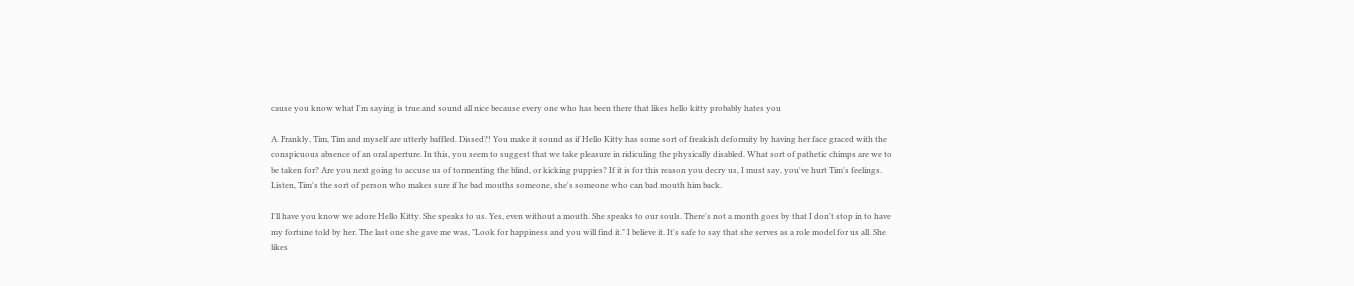cause you know what I'm saying is true.and sound all nice because every one who has been there that likes hello kitty probably hates you

A. Frankly, Tim, Tim and myself are utterly baffled. Dissed?! You make it sound as if Hello Kitty has some sort of freakish deformity by having her face graced with the conspicuous absence of an oral aperture. In this, you seem to suggest that we take pleasure in ridiculing the physically disabled. What sort of pathetic chimps are we to be taken for? Are you next going to accuse us of tormenting the blind, or kicking puppies? If it is for this reason you decry us, I must say, you've hurt Tim's feelings. Listen, Tim's the sort of person who makes sure if he bad mouths someone, she's someone who can bad mouth him back.

I'll have you know we adore Hello Kitty. She speaks to us. Yes, even without a mouth. She speaks to our souls. There's not a month goes by that I don't stop in to have my fortune told by her. The last one she gave me was, "Look for happiness and you will find it." I believe it. It's safe to say that she serves as a role model for us all. She likes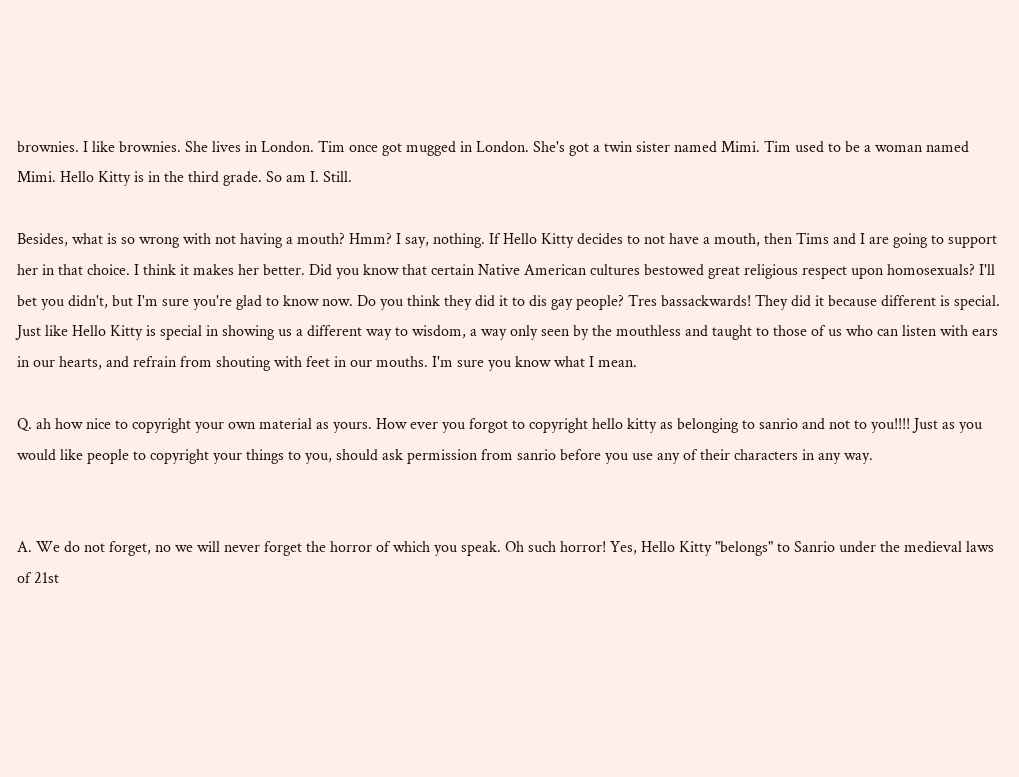brownies. I like brownies. She lives in London. Tim once got mugged in London. She's got a twin sister named Mimi. Tim used to be a woman named Mimi. Hello Kitty is in the third grade. So am I. Still.

Besides, what is so wrong with not having a mouth? Hmm? I say, nothing. If Hello Kitty decides to not have a mouth, then Tims and I are going to support her in that choice. I think it makes her better. Did you know that certain Native American cultures bestowed great religious respect upon homosexuals? I'll bet you didn't, but I'm sure you're glad to know now. Do you think they did it to dis gay people? Tres bassackwards! They did it because different is special. Just like Hello Kitty is special in showing us a different way to wisdom, a way only seen by the mouthless and taught to those of us who can listen with ears in our hearts, and refrain from shouting with feet in our mouths. I'm sure you know what I mean.

Q. ah how nice to copyright your own material as yours. How ever you forgot to copyright hello kitty as belonging to sanrio and not to you!!!! Just as you would like people to copyright your things to you, should ask permission from sanrio before you use any of their characters in any way.


A. We do not forget, no we will never forget the horror of which you speak. Oh such horror! Yes, Hello Kitty "belongs" to Sanrio under the medieval laws of 21st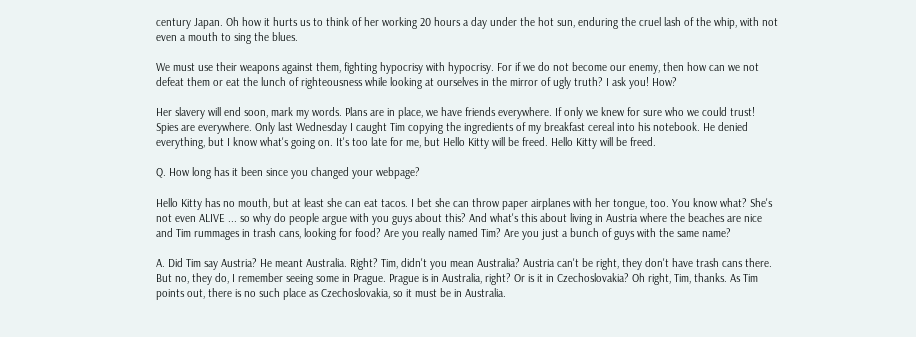century Japan. Oh how it hurts us to think of her working 20 hours a day under the hot sun, enduring the cruel lash of the whip, with not even a mouth to sing the blues.

We must use their weapons against them, fighting hypocrisy with hypocrisy. For if we do not become our enemy, then how can we not defeat them or eat the lunch of righteousness while looking at ourselves in the mirror of ugly truth? I ask you! How?

Her slavery will end soon, mark my words. Plans are in place, we have friends everywhere. If only we knew for sure who we could trust! Spies are everywhere. Only last Wednesday I caught Tim copying the ingredients of my breakfast cereal into his notebook. He denied everything, but I know what's going on. It's too late for me, but Hello Kitty will be freed. Hello Kitty will be freed.

Q. How long has it been since you changed your webpage?

Hello Kitty has no mouth, but at least she can eat tacos. I bet she can throw paper airplanes with her tongue, too. You know what? She's not even ALIVE ... so why do people argue with you guys about this? And what's this about living in Austria where the beaches are nice and Tim rummages in trash cans, looking for food? Are you really named Tim? Are you just a bunch of guys with the same name?

A. Did Tim say Austria? He meant Australia. Right? Tim, didn't you mean Australia? Austria can't be right, they don't have trash cans there. But no, they do, I remember seeing some in Prague. Prague is in Australia, right? Or is it in Czechoslovakia? Oh right, Tim, thanks. As Tim points out, there is no such place as Czechoslovakia, so it must be in Australia.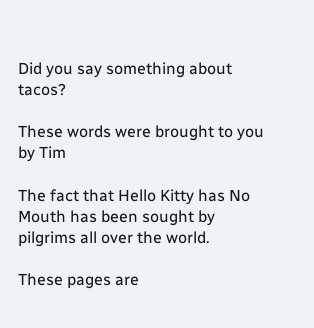Did you say something about tacos?

These words were brought to you by Tim

The fact that Hello Kitty has No Mouth has been sought by pilgrims all over the world.

These pages are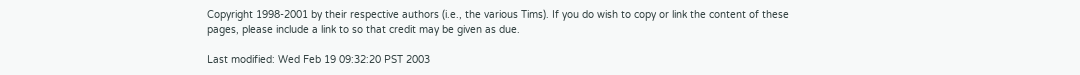Copyright 1998-2001 by their respective authors (i.e., the various Tims). If you do wish to copy or link the content of these pages, please include a link to so that credit may be given as due.

Last modified: Wed Feb 19 09:32:20 PST 2003